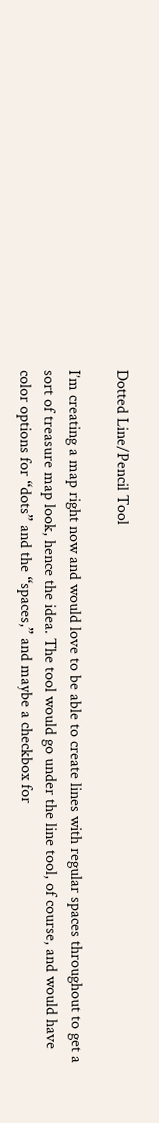Dotted Line/Pencil Tool

I’m creating a map right now and would love to be able to create lines with regular spaces throughout to get a sort of treasure map look, hence the idea. The tool would go under the line tool, of course, and would have color options for “dots” and the “spaces,” and maybe a checkbox for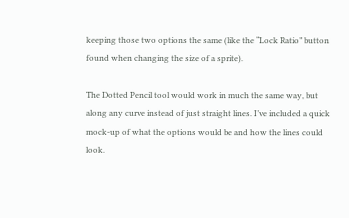keeping those two options the same (like the “Lock Ratio” button found when changing the size of a sprite).

The Dotted Pencil tool would work in much the same way, but along any curve instead of just straight lines. I’ve included a quick mock-up of what the options would be and how the lines could look.